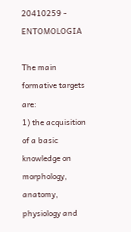20410259 - ENTOMOLOGIA

The main formative targets are:
1) the acquisition of a basic knowledge on morphology, anatomy, physiology and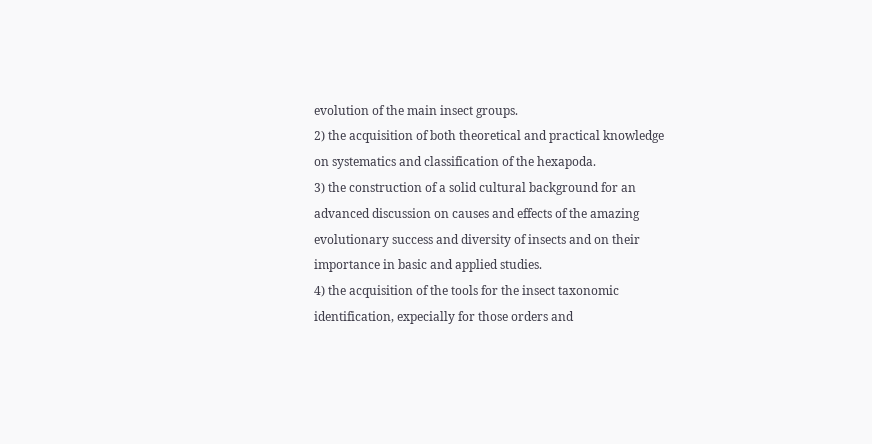evolution of the main insect groups.
2) the acquisition of both theoretical and practical knowledge on systematics and classification of the hexapoda.
3) the construction of a solid cultural background for an advanced discussion on causes and effects of the amazing evolutionary success and diversity of insects and on their importance in basic and applied studies.
4) the acquisition of the tools for the insect taxonomic identification, expecially for those orders and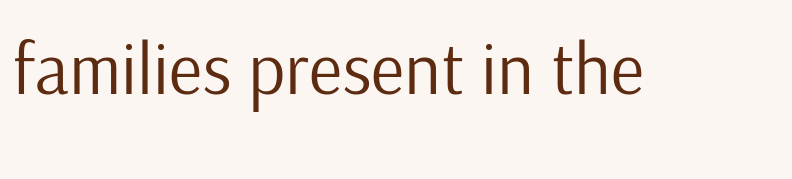families present in the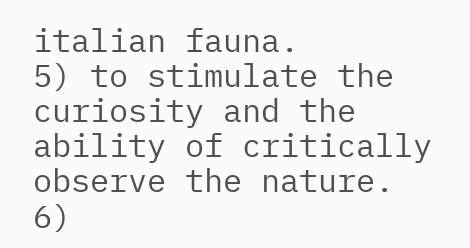italian fauna.
5) to stimulate the curiosity and the ability of critically observe the nature.
6)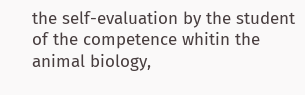the self-evaluation by the student of the competence whitin the animal biology,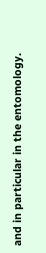and in particular in the entomology.